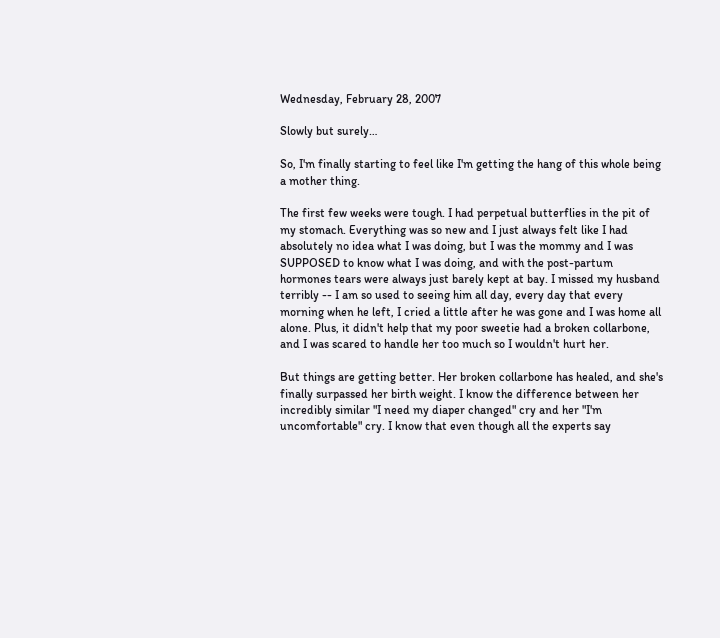Wednesday, February 28, 2007

Slowly but surely…

So, I'm finally starting to feel like I'm getting the hang of this whole being a mother thing.

The first few weeks were tough. I had perpetual butterflies in the pit of my stomach. Everything was so new and I just always felt like I had absolutely no idea what I was doing, but I was the mommy and I was SUPPOSED to know what I was doing, and with the post-partum hormones tears were always just barely kept at bay. I missed my husband terribly -- I am so used to seeing him all day, every day that every morning when he left, I cried a little after he was gone and I was home all alone. Plus, it didn't help that my poor sweetie had a broken collarbone, and I was scared to handle her too much so I wouldn't hurt her.

But things are getting better. Her broken collarbone has healed, and she's finally surpassed her birth weight. I know the difference between her incredibly similar "I need my diaper changed" cry and her "I'm uncomfortable" cry. I know that even though all the experts say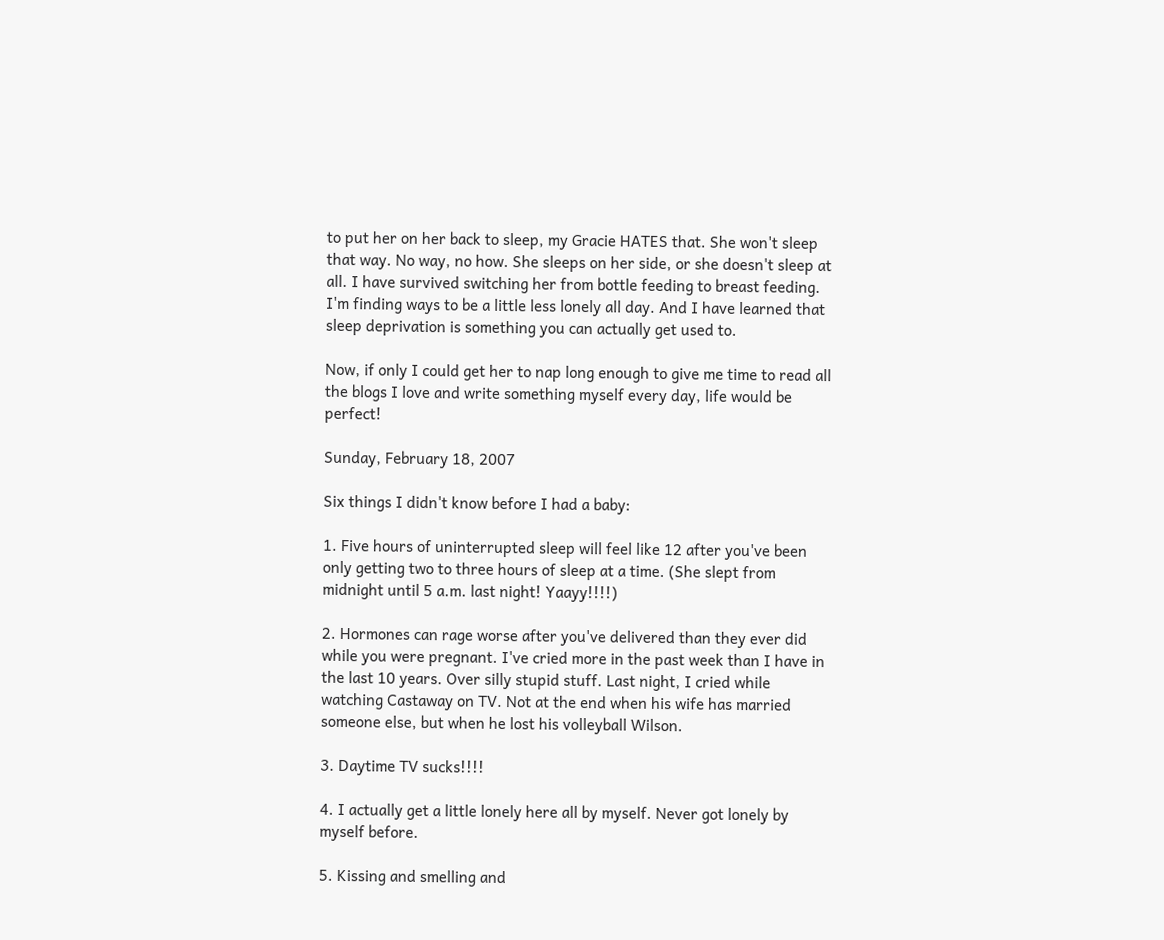to put her on her back to sleep, my Gracie HATES that. She won't sleep that way. No way, no how. She sleeps on her side, or she doesn't sleep at all. I have survived switching her from bottle feeding to breast feeding. I'm finding ways to be a little less lonely all day. And I have learned that sleep deprivation is something you can actually get used to.

Now, if only I could get her to nap long enough to give me time to read all the blogs I love and write something myself every day, life would be perfect!

Sunday, February 18, 2007

Six things I didn't know before I had a baby:

1. Five hours of uninterrupted sleep will feel like 12 after you've been only getting two to three hours of sleep at a time. (She slept from midnight until 5 a.m. last night! Yaayy!!!!)

2. Hormones can rage worse after you've delivered than they ever did while you were pregnant. I've cried more in the past week than I have in the last 10 years. Over silly stupid stuff. Last night, I cried while watching Castaway on TV. Not at the end when his wife has married someone else, but when he lost his volleyball Wilson.

3. Daytime TV sucks!!!!

4. I actually get a little lonely here all by myself. Never got lonely by myself before.

5. Kissing and smelling and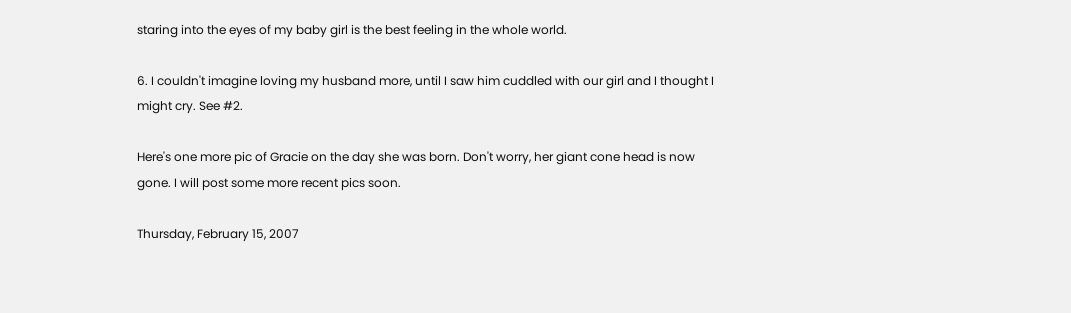staring into the eyes of my baby girl is the best feeling in the whole world.

6. I couldn't imagine loving my husband more, until I saw him cuddled with our girl and I thought I might cry. See #2.

Here's one more pic of Gracie on the day she was born. Don't worry, her giant cone head is now gone. I will post some more recent pics soon.

Thursday, February 15, 2007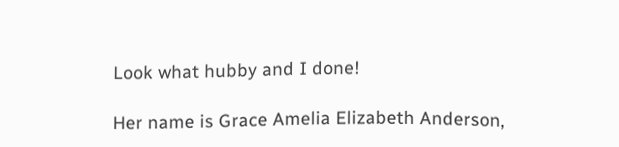Look what hubby and I done!

Her name is Grace Amelia Elizabeth Anderson,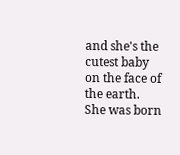and she's the cutest baby on the face of the earth.
She was born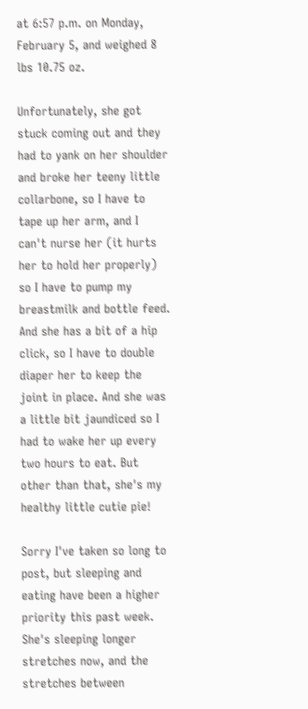at 6:57 p.m. on Monday, February 5, and weighed 8 lbs 10.75 oz.

Unfortunately, she got stuck coming out and they had to yank on her shoulder and broke her teeny little collarbone, so I have to tape up her arm, and I can't nurse her (it hurts her to hold her properly) so I have to pump my breastmilk and bottle feed.
And she has a bit of a hip click, so I have to double diaper her to keep the joint in place. And she was a little bit jaundiced so I had to wake her up every two hours to eat. But other than that, she's my healthy little cutie pie!

Sorry I've taken so long to post, but sleeping and eating have been a higher priority this past week. She's sleeping longer stretches now, and the stretches between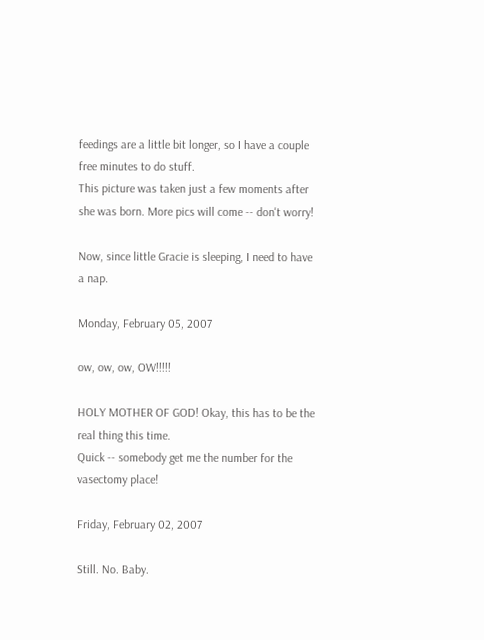feedings are a little bit longer, so I have a couple free minutes to do stuff.
This picture was taken just a few moments after she was born. More pics will come -- don't worry!

Now, since little Gracie is sleeping, I need to have a nap.

Monday, February 05, 2007

ow, ow, ow, OW!!!!!

HOLY MOTHER OF GOD! Okay, this has to be the real thing this time.
Quick -- somebody get me the number for the vasectomy place!

Friday, February 02, 2007

Still. No. Baby.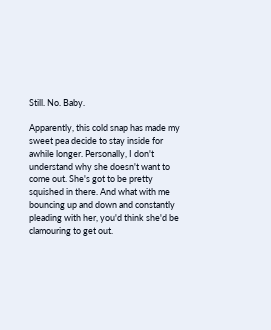Still. No. Baby.

Apparently, this cold snap has made my sweet pea decide to stay inside for awhile longer. Personally, I don't understand why she doesn't want to come out. She's got to be pretty squished in there. And what with me bouncing up and down and constantly pleading with her, you'd think she'd be clamouring to get out.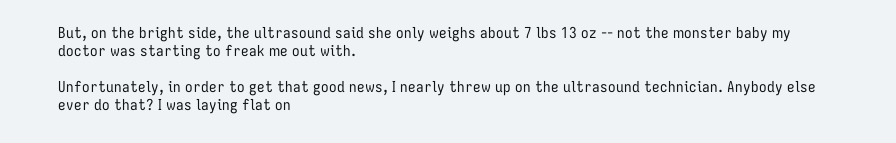But, on the bright side, the ultrasound said she only weighs about 7 lbs 13 oz -- not the monster baby my doctor was starting to freak me out with.

Unfortunately, in order to get that good news, I nearly threw up on the ultrasound technician. Anybody else ever do that? I was laying flat on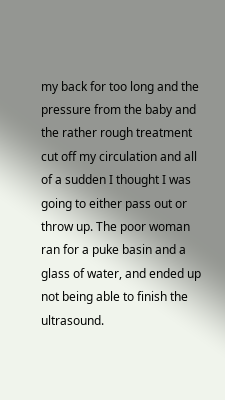my back for too long and the pressure from the baby and the rather rough treatment cut off my circulation and all of a sudden I thought I was going to either pass out or throw up. The poor woman ran for a puke basin and a glass of water, and ended up not being able to finish the ultrasound.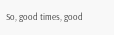So, good times, good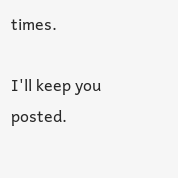times.

I'll keep you posted.